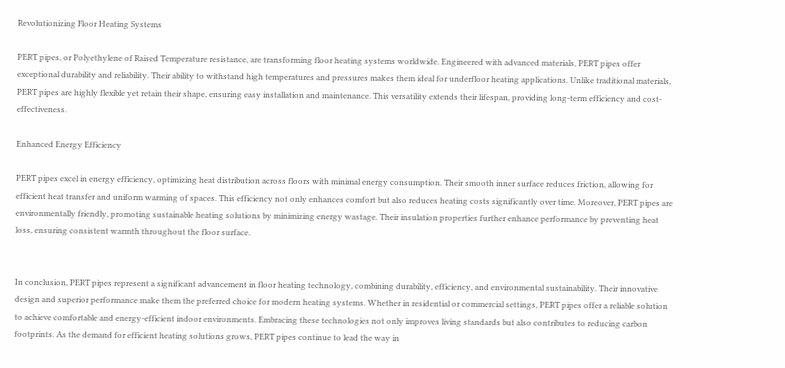Revolutionizing Floor Heating Systems

PERT pipes, or Polyethylene of Raised Temperature resistance, are transforming floor heating systems worldwide. Engineered with advanced materials, PERT pipes offer exceptional durability and reliability. Their ability to withstand high temperatures and pressures makes them ideal for underfloor heating applications. Unlike traditional materials, PERT pipes are highly flexible yet retain their shape, ensuring easy installation and maintenance. This versatility extends their lifespan, providing long-term efficiency and cost-effectiveness.

Enhanced Energy Efficiency

PERT pipes excel in energy efficiency, optimizing heat distribution across floors with minimal energy consumption. Their smooth inner surface reduces friction, allowing for efficient heat transfer and uniform warming of spaces. This efficiency not only enhances comfort but also reduces heating costs significantly over time. Moreover, PERT pipes are environmentally friendly, promoting sustainable heating solutions by minimizing energy wastage. Their insulation properties further enhance performance by preventing heat loss, ensuring consistent warmth throughout the floor surface.


In conclusion, PERT pipes represent a significant advancement in floor heating technology, combining durability, efficiency, and environmental sustainability. Their innovative design and superior performance make them the preferred choice for modern heating systems. Whether in residential or commercial settings, PERT pipes offer a reliable solution to achieve comfortable and energy-efficient indoor environments. Embracing these technologies not only improves living standards but also contributes to reducing carbon footprints. As the demand for efficient heating solutions grows, PERT pipes continue to lead the way in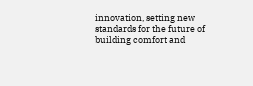innovation, setting new standards for the future of building comfort and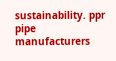sustainability. ppr pipe manufacturers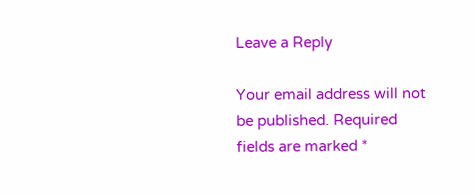Leave a Reply

Your email address will not be published. Required fields are marked *